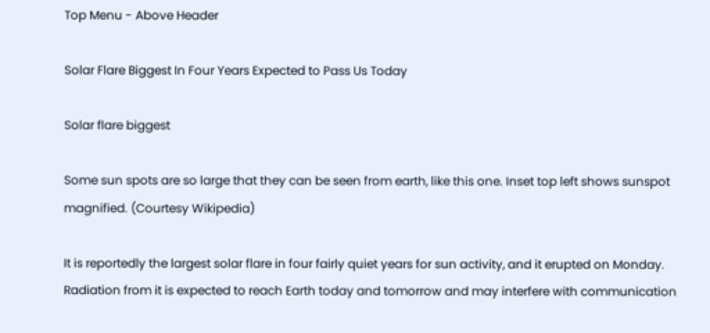Top Menu - Above Header

Solar Flare Biggest In Four Years Expected to Pass Us Today

Solar flare biggest

Some sun spots are so large that they can be seen from earth, like this one. Inset top left shows sunspot magnified. (Courtesy Wikipedia)

It is reportedly the largest solar flare in four fairly quiet years for sun activity, and it erupted on Monday. Radiation from it is expected to reach Earth today and tomorrow and may interfere with communication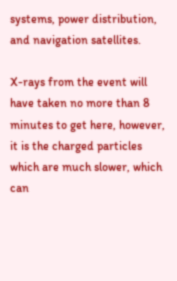systems, power distribution, and navigation satellites.

X-rays from the event will have taken no more than 8 minutes to get here, however, it is the charged particles which are much slower, which can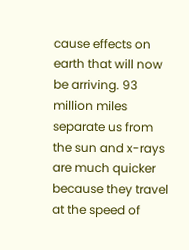cause effects on earth that will now be arriving. 93 million miles separate us from the sun and x-rays are much quicker because they travel at the speed of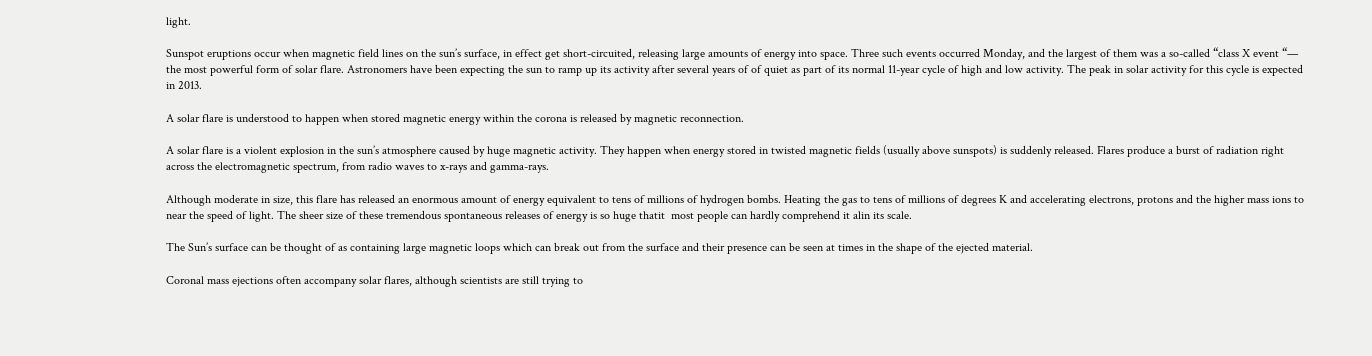light.

Sunspot eruptions occur when magnetic field lines on the sun’s surface, in effect get short-circuited, releasing large amounts of energy into space. Three such events occurred Monday, and the largest of them was a so-called “class X event “— the most powerful form of solar flare. Astronomers have been expecting the sun to ramp up its activity after several years of of quiet as part of its normal 11-year cycle of high and low activity. The peak in solar activity for this cycle is expected in 2013.

A solar flare is understood to happen when stored magnetic energy within the corona is released by magnetic reconnection.

A solar flare is a violent explosion in the sun’s atmosphere caused by huge magnetic activity. They happen when energy stored in twisted magnetic fields (usually above sunspots) is suddenly released. Flares produce a burst of radiation right across the electromagnetic spectrum, from radio waves to x-rays and gamma-rays.

Although moderate in size, this flare has released an enormous amount of energy equivalent to tens of millions of hydrogen bombs. Heating the gas to tens of millions of degrees K and accelerating electrons, protons and the higher mass ions to near the speed of light. The sheer size of these tremendous spontaneous releases of energy is so huge thatit  most people can hardly comprehend it alin its scale.

The Sun’s surface can be thought of as containing large magnetic loops which can break out from the surface and their presence can be seen at times in the shape of the ejected material.

Coronal mass ejections often accompany solar flares, although scientists are still trying to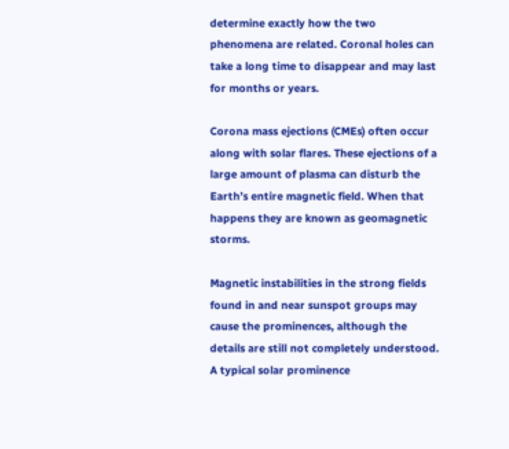determine exactly how the two phenomena are related. Coronal holes can take a long time to disappear and may last for months or years.

Corona mass ejections (CMEs) often occur along with solar flares. These ejections of a large amount of plasma can disturb the Earth’s entire magnetic field. When that happens they are known as geomagnetic storms.

Magnetic instabilities in the strong fields found in and near sunspot groups may cause the prominences, although the details are still not completely understood. A typical solar prominence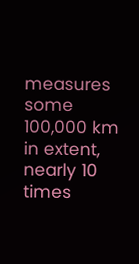measures some 100,000 km in extent, nearly 10 times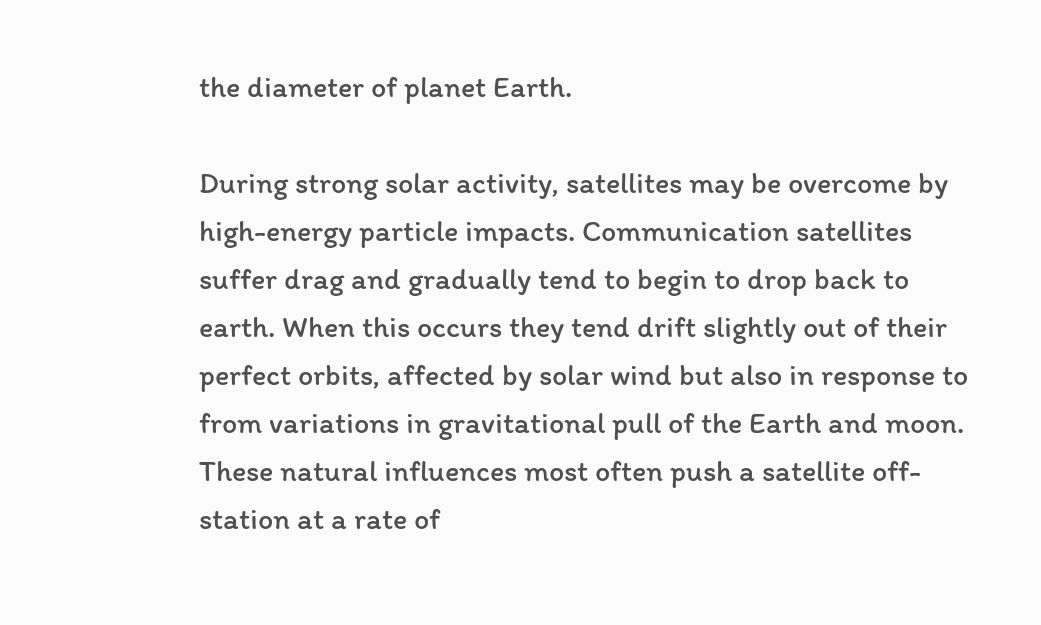the diameter of planet Earth.

During strong solar activity, satellites may be overcome by high-energy particle impacts. Communication satellites suffer drag and gradually tend to begin to drop back to earth. When this occurs they tend drift slightly out of their perfect orbits, affected by solar wind but also in response to from variations in gravitational pull of the Earth and moon. These natural influences most often push a satellite off-station at a rate of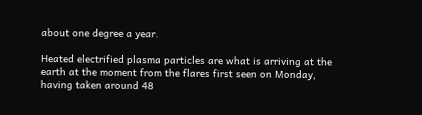about one degree a year.

Heated electrified plasma particles are what is arriving at the earth at the moment from the flares first seen on Monday, having taken around 48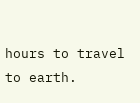hours to travel to earth.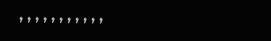, , , , , , , , , , ,